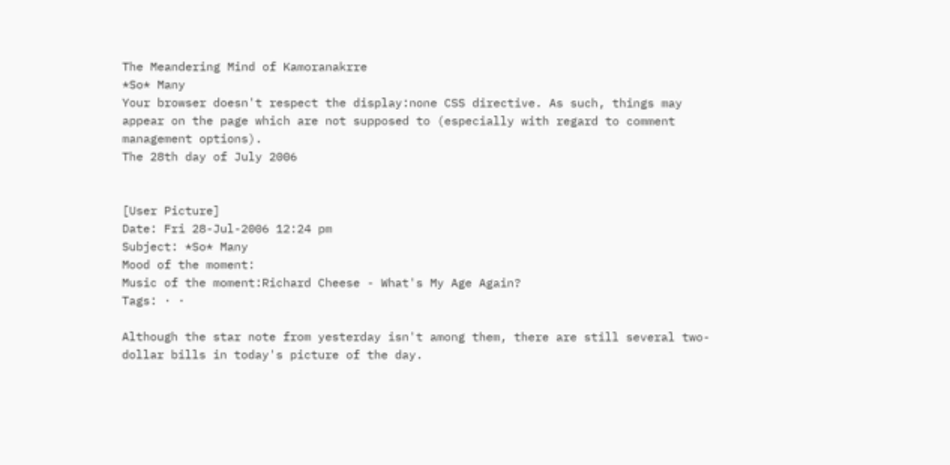The Meandering Mind of Kamoranakrre
*So* Many
Your browser doesn't respect the display:none CSS directive. As such, things may appear on the page which are not supposed to (especially with regard to comment management options).
The 28th day of July 2006


[User Picture]
Date: Fri 28-Jul-2006 12:24 pm
Subject: *So* Many
Mood of the moment:
Music of the moment:Richard Cheese - What's My Age Again?
Tags: · ·

Although the star note from yesterday isn't among them, there are still several two-dollar bills in today's picture of the day.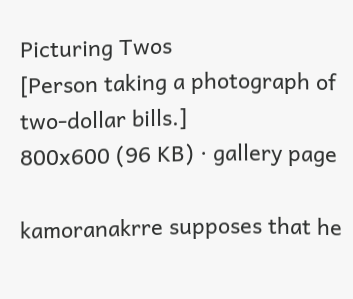Picturing Twos
[Person taking a photograph of two-dollar bills.]
800x600 (96 KB) · gallery page

kamoranakrre supposes that he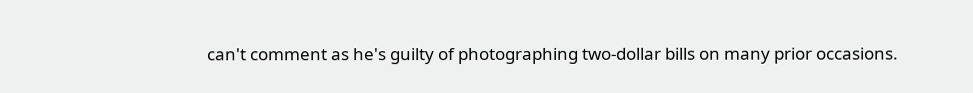can't comment as he's guilty of photographing two-dollar bills on many prior occasions.